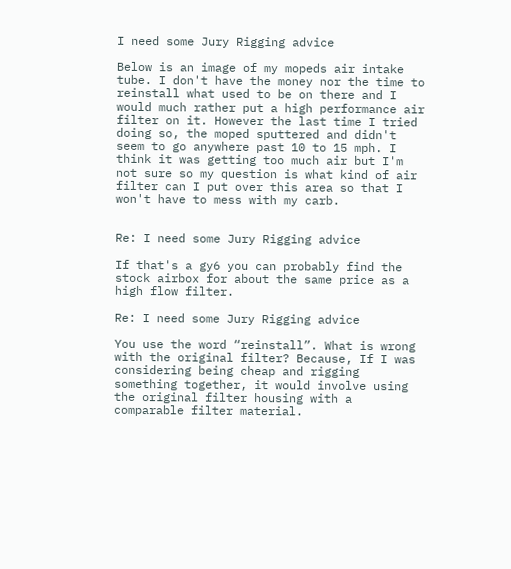I need some Jury Rigging advice

Below is an image of my mopeds air intake tube. I don't have the money nor the time to reinstall what used to be on there and I would much rather put a high performance air filter on it. However the last time I tried doing so, the moped sputtered and didn't seem to go anywhere past 10 to 15 mph. I think it was getting too much air but I'm not sure so my question is what kind of air filter can I put over this area so that I won't have to mess with my carb.


Re: I need some Jury Rigging advice

If that's a gy6 you can probably find the stock airbox for about the same price as a high flow filter.

Re: I need some Jury Rigging advice

You use the word “reinstall”. What is wrong with the original filter? Because, If I was considering being cheap and rigging something together, it would involve using the original filter housing with a comparable filter material.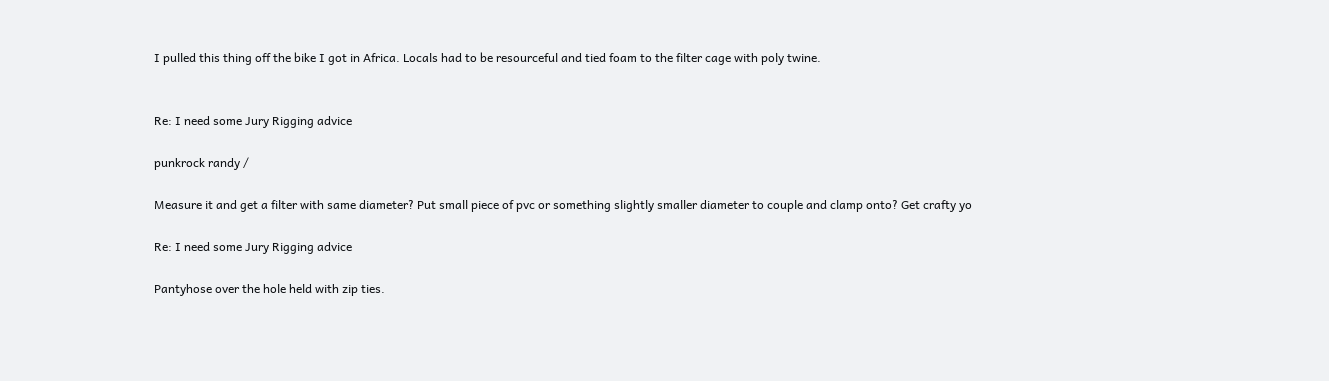I pulled this thing off the bike I got in Africa. Locals had to be resourceful and tied foam to the filter cage with poly twine.


Re: I need some Jury Rigging advice

punkrock randy /

Measure it and get a filter with same diameter? Put small piece of pvc or something slightly smaller diameter to couple and clamp onto? Get crafty yo

Re: I need some Jury Rigging advice

Pantyhose over the hole held with zip ties.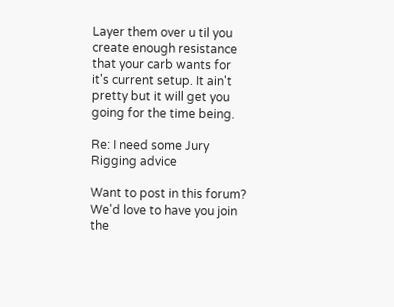Layer them over u til you create enough resistance that your carb wants for it's current setup. It ain't pretty but it will get you going for the time being.

Re: I need some Jury Rigging advice

Want to post in this forum? We'd love to have you join the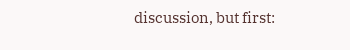discussion, but first: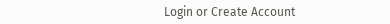Login or Create Account